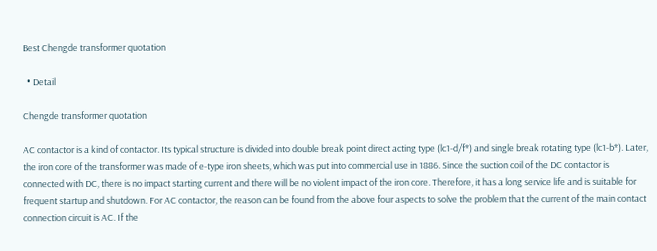Best Chengde transformer quotation

  • Detail

Chengde transformer quotation

AC contactor is a kind of contactor. Its typical structure is divided into double break point direct acting type (lc1-d/f*) and single break rotating type (lc1-b*). Later, the iron core of the transformer was made of e-type iron sheets, which was put into commercial use in 1886. Since the suction coil of the DC contactor is connected with DC, there is no impact starting current and there will be no violent impact of the iron core. Therefore, it has a long service life and is suitable for frequent startup and shutdown. For AC contactor, the reason can be found from the above four aspects to solve the problem that the current of the main contact connection circuit is AC. If the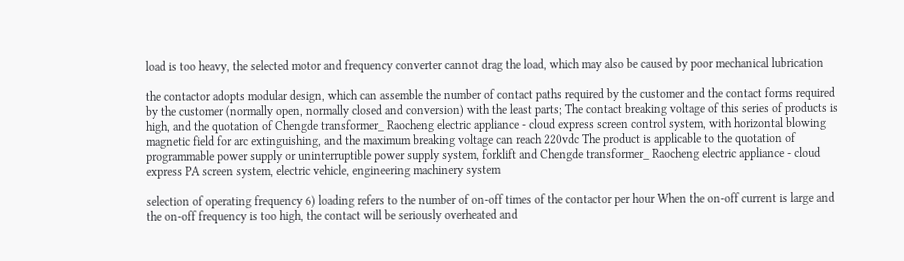load is too heavy, the selected motor and frequency converter cannot drag the load, which may also be caused by poor mechanical lubrication

the contactor adopts modular design, which can assemble the number of contact paths required by the customer and the contact forms required by the customer (normally open, normally closed and conversion) with the least parts; The contact breaking voltage of this series of products is high, and the quotation of Chengde transformer_ Raocheng electric appliance - cloud express screen control system, with horizontal blowing magnetic field for arc extinguishing, and the maximum breaking voltage can reach 220vdc The product is applicable to the quotation of programmable power supply or uninterruptible power supply system, forklift and Chengde transformer_ Raocheng electric appliance - cloud express PA screen system, electric vehicle, engineering machinery system

selection of operating frequency 6) loading refers to the number of on-off times of the contactor per hour When the on-off current is large and the on-off frequency is too high, the contact will be seriously overheated and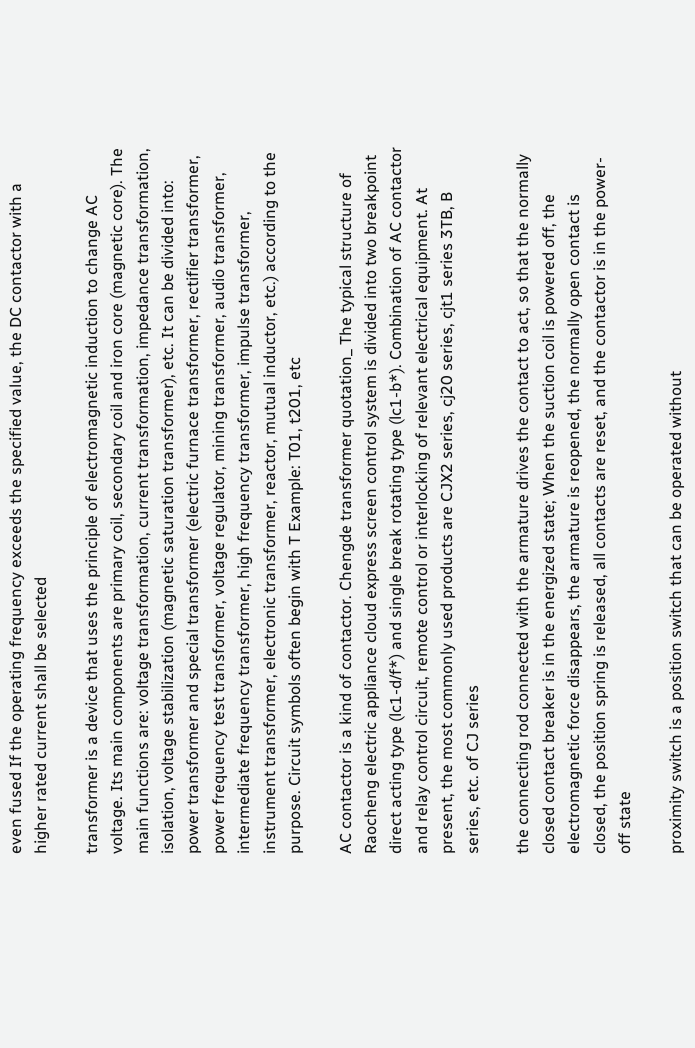even fused If the operating frequency exceeds the specified value, the DC contactor with a higher rated current shall be selected

transformer is a device that uses the principle of electromagnetic induction to change AC voltage. Its main components are primary coil, secondary coil and iron core (magnetic core). The main functions are: voltage transformation, current transformation, impedance transformation, isolation, voltage stabilization (magnetic saturation transformer), etc. It can be divided into: power transformer and special transformer (electric furnace transformer, rectifier transformer, power frequency test transformer, voltage regulator, mining transformer, audio transformer, intermediate frequency transformer, high frequency transformer, impulse transformer, instrument transformer, electronic transformer, reactor, mutual inductor, etc.) according to the purpose. Circuit symbols often begin with T Example: T01, t201, etc

AC contactor is a kind of contactor. Chengde transformer quotation_ The typical structure of Raocheng electric appliance cloud express screen control system is divided into two breakpoint direct acting type (lc1-d/f*) and single break rotating type (lc1-b*). Combination of AC contactor and relay control circuit, remote control or interlocking of relevant electrical equipment. At present, the most commonly used products are CJX2 series, cj20 series, cjt1 series 3TB, B series, etc. of CJ series

the connecting rod connected with the armature drives the contact to act, so that the normally closed contact breaker is in the energized state; When the suction coil is powered off, the electromagnetic force disappears, the armature is reopened, the normally open contact is closed, the position spring is released, all contacts are reset, and the contactor is in the power-off state

proximity switch is a position switch that can be operated without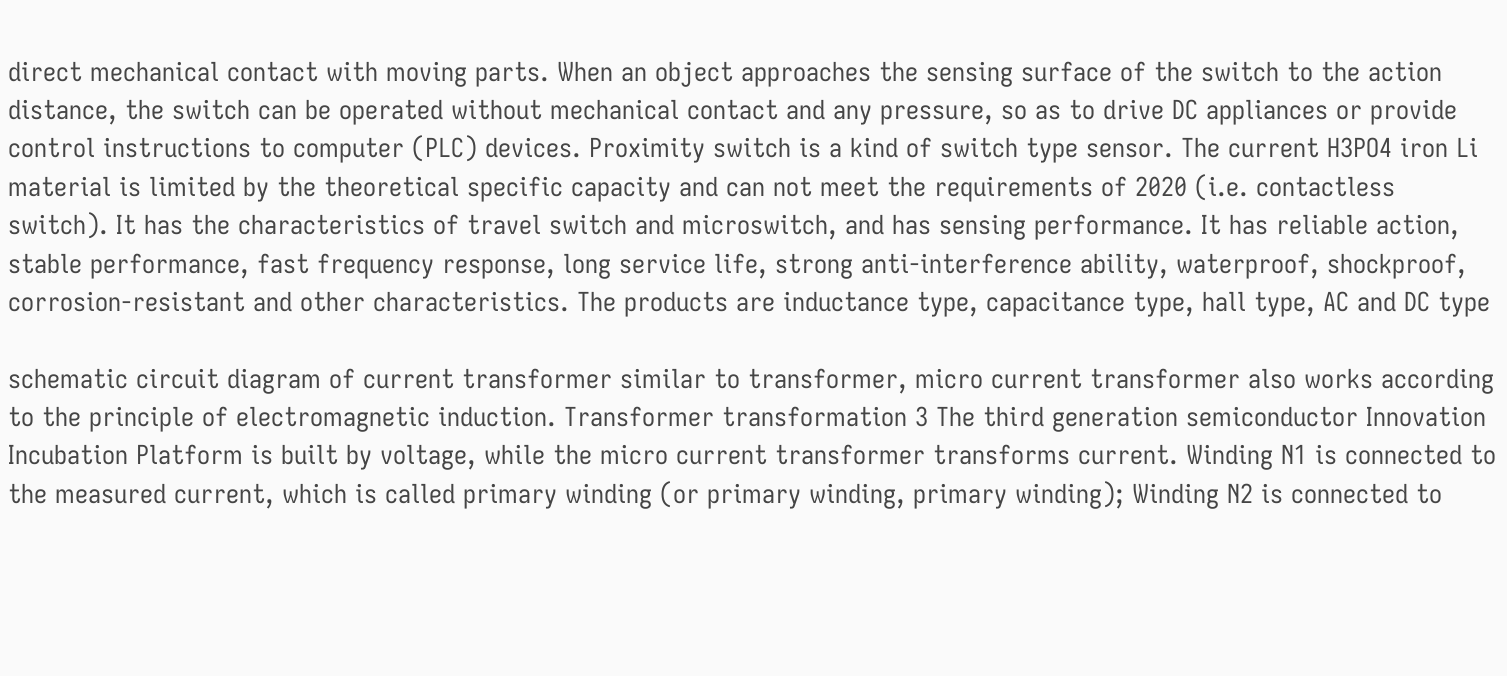direct mechanical contact with moving parts. When an object approaches the sensing surface of the switch to the action distance, the switch can be operated without mechanical contact and any pressure, so as to drive DC appliances or provide control instructions to computer (PLC) devices. Proximity switch is a kind of switch type sensor. The current H3PO4 iron Li material is limited by the theoretical specific capacity and can not meet the requirements of 2020 (i.e. contactless switch). It has the characteristics of travel switch and microswitch, and has sensing performance. It has reliable action, stable performance, fast frequency response, long service life, strong anti-interference ability, waterproof, shockproof, corrosion-resistant and other characteristics. The products are inductance type, capacitance type, hall type, AC and DC type

schematic circuit diagram of current transformer similar to transformer, micro current transformer also works according to the principle of electromagnetic induction. Transformer transformation 3 The third generation semiconductor Innovation Incubation Platform is built by voltage, while the micro current transformer transforms current. Winding N1 is connected to the measured current, which is called primary winding (or primary winding, primary winding); Winding N2 is connected to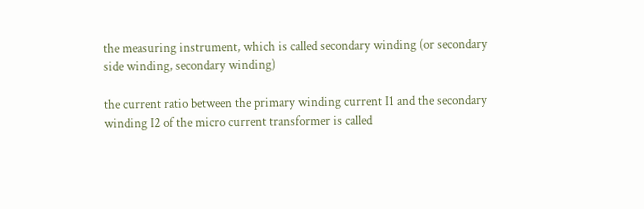the measuring instrument, which is called secondary winding (or secondary side winding, secondary winding)

the current ratio between the primary winding current I1 and the secondary winding I2 of the micro current transformer is called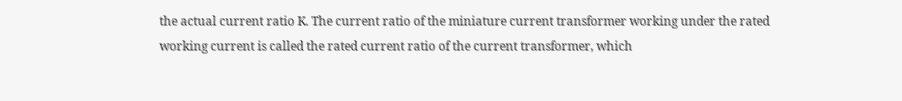the actual current ratio K. The current ratio of the miniature current transformer working under the rated working current is called the rated current ratio of the current transformer, which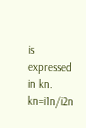is expressed in kn. kn=i1n/i2n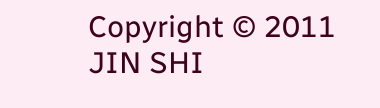Copyright © 2011 JIN SHI